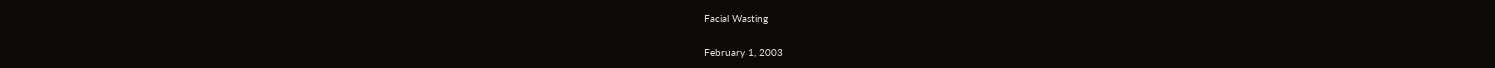Facial Wasting

February 1, 2003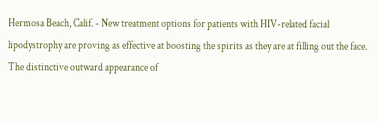Hermosa Beach, Calif. - New treatment options for patients with HIV-related facial lipodystrophy are proving as effective at boosting the spirits as they are at filling out the face. The distinctive outward appearance of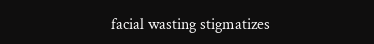facial wasting stigmatizes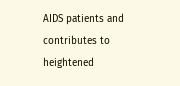AIDS patients and contributes to heightened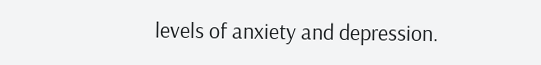levels of anxiety and depression.